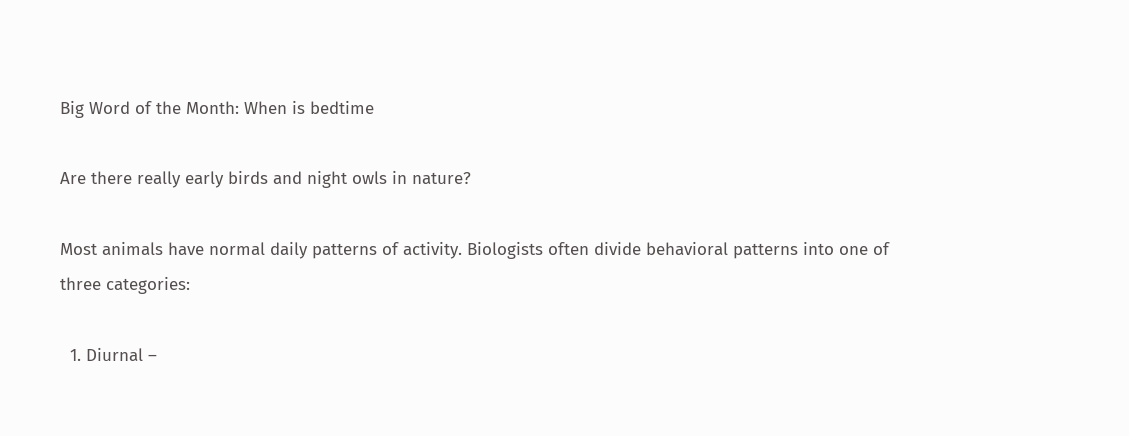Big Word of the Month: When is bedtime

Are there really early birds and night owls in nature?

Most animals have normal daily patterns of activity. Biologists often divide behavioral patterns into one of three categories:

  1. Diurnal –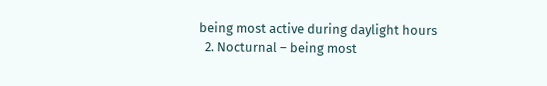being most active during daylight hours
  2. Nocturnal – being most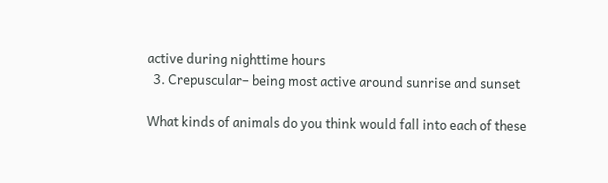active during nighttime hours
  3. Crepuscular– being most active around sunrise and sunset

What kinds of animals do you think would fall into each of these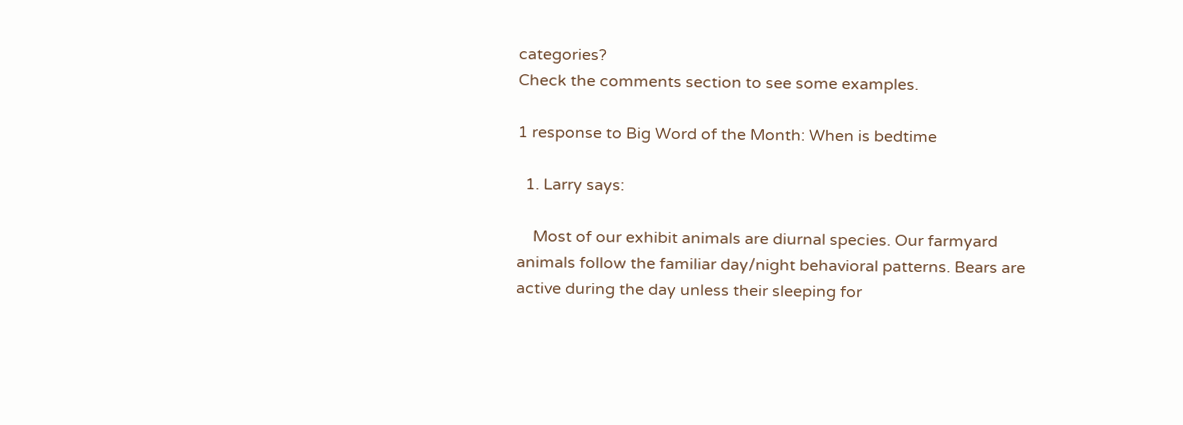categories?
Check the comments section to see some examples.

1 response to Big Word of the Month: When is bedtime

  1. Larry says:

    Most of our exhibit animals are diurnal species. Our farmyard animals follow the familiar day/night behavioral patterns. Bears are active during the day unless their sleeping for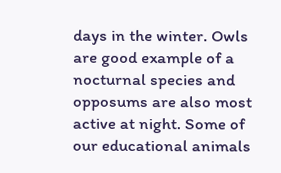days in the winter. Owls are good example of a nocturnal species and opposums are also most active at night. Some of our educational animals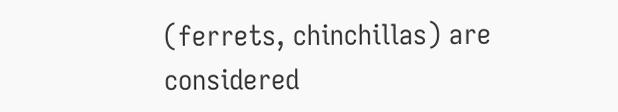(ferrets, chinchillas) are considered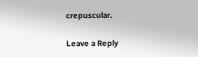crepuscular.

Leave a Reply